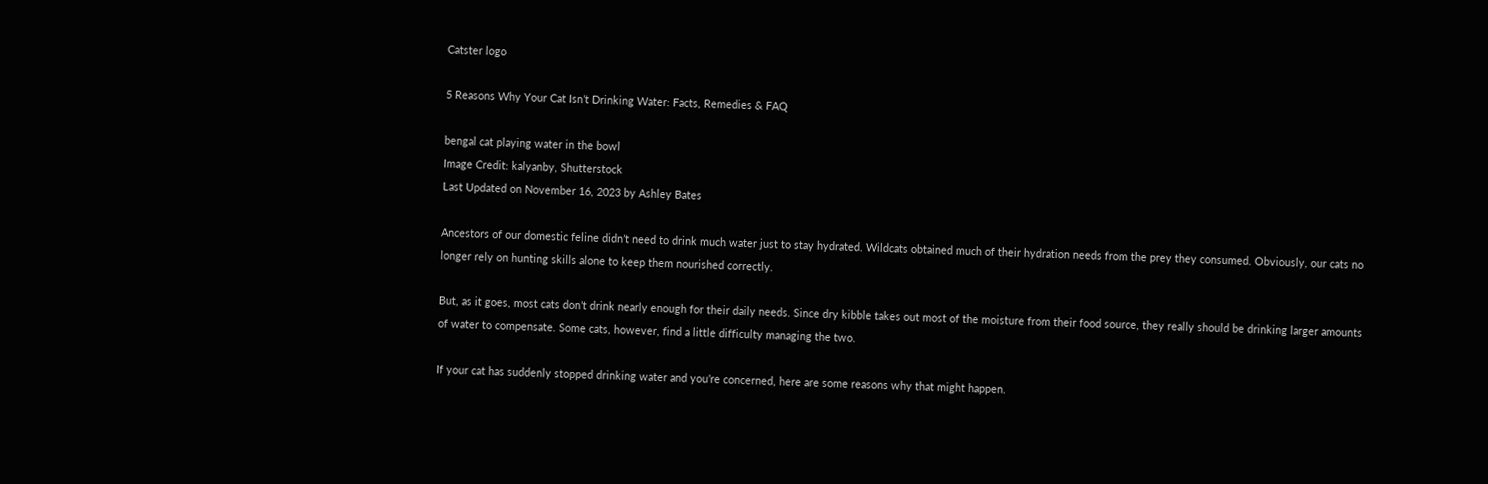Catster logo

5 Reasons Why Your Cat Isn’t Drinking Water: Facts, Remedies & FAQ

bengal cat playing water in the bowl
Image Credit: kalyanby, Shutterstock
Last Updated on November 16, 2023 by Ashley Bates

Ancestors of our domestic feline didn’t need to drink much water just to stay hydrated. Wildcats obtained much of their hydration needs from the prey they consumed. Obviously, our cats no longer rely on hunting skills alone to keep them nourished correctly.

But, as it goes, most cats don’t drink nearly enough for their daily needs. Since dry kibble takes out most of the moisture from their food source, they really should be drinking larger amounts of water to compensate. Some cats, however, find a little difficulty managing the two.

If your cat has suddenly stopped drinking water and you’re concerned, here are some reasons why that might happen.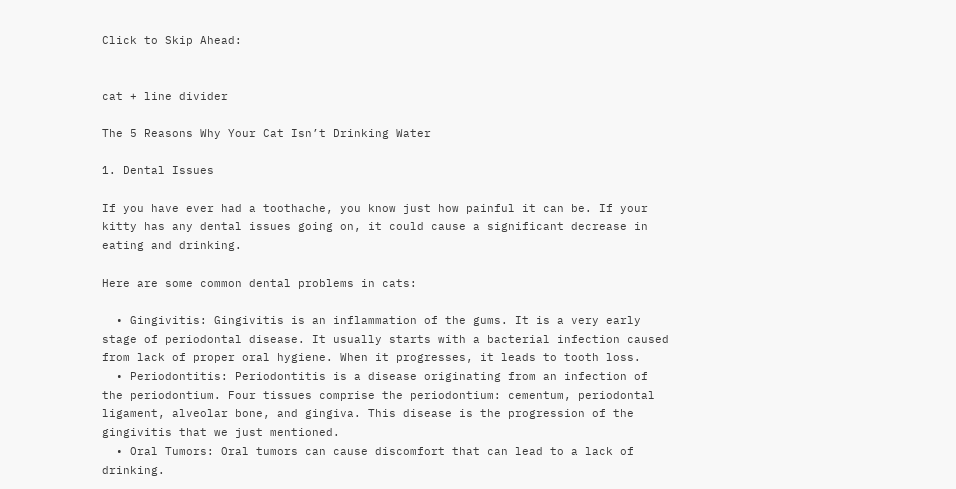Click to Skip Ahead:


cat + line divider

The 5 Reasons Why Your Cat Isn’t Drinking Water

1. Dental Issues

If you have ever had a toothache, you know just how painful it can be. If your kitty has any dental issues going on, it could cause a significant decrease in eating and drinking.

Here are some common dental problems in cats:

  • Gingivitis: Gingivitis is an inflammation of the gums. It is a very early stage of periodontal disease. It usually starts with a bacterial infection caused from lack of proper oral hygiene. When it progresses, it leads to tooth loss.
  • Periodontitis: Periodontitis is a disease originating from an infection of the periodontium. Four tissues comprise the periodontium: cementum, periodontal ligament, alveolar bone, and gingiva. This disease is the progression of the gingivitis that we just mentioned.
  • Oral Tumors: Oral tumors can cause discomfort that can lead to a lack of drinking.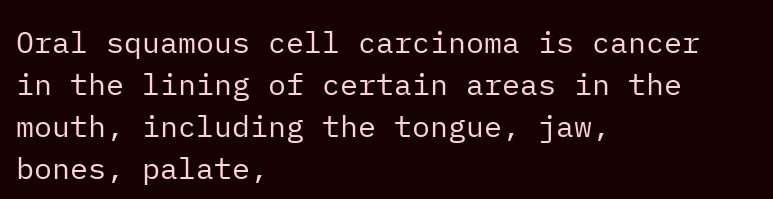Oral squamous cell carcinoma is cancer in the lining of certain areas in the mouth, including the tongue, jaw, bones, palate,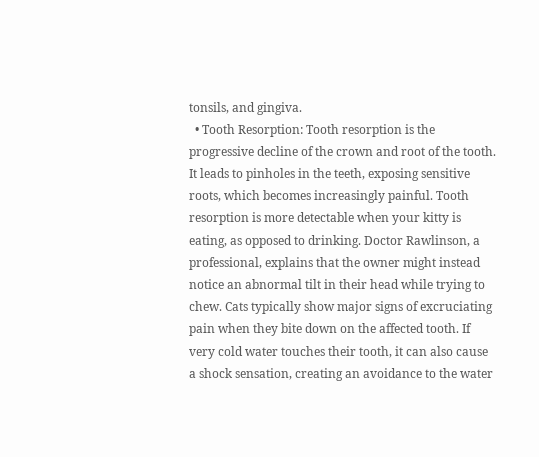tonsils, and gingiva.
  • Tooth Resorption: Tooth resorption is the progressive decline of the crown and root of the tooth. It leads to pinholes in the teeth, exposing sensitive roots, which becomes increasingly painful. Tooth resorption is more detectable when your kitty is eating, as opposed to drinking. Doctor Rawlinson, a professional, explains that the owner might instead notice an abnormal tilt in their head while trying to chew. Cats typically show major signs of excruciating pain when they bite down on the affected tooth. If very cold water touches their tooth, it can also cause a shock sensation, creating an avoidance to the water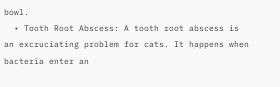bowl.
  • Tooth Root Abscess: A tooth root abscess is an excruciating problem for cats. It happens when bacteria enter an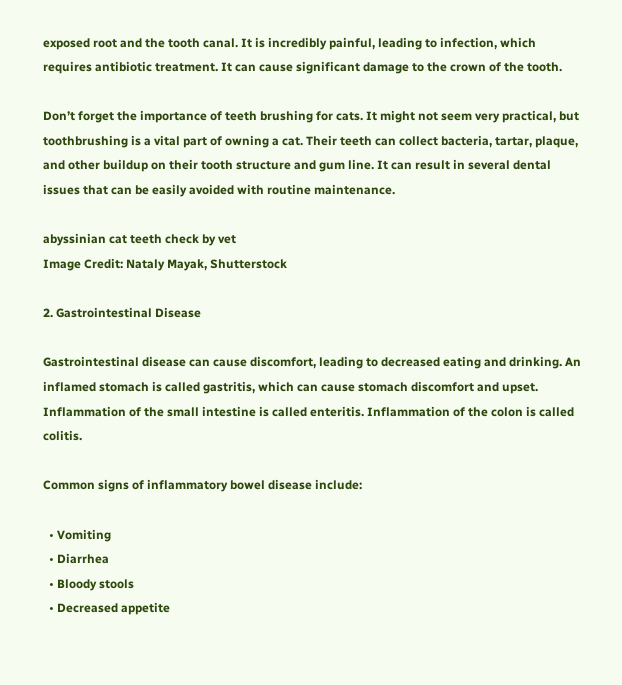exposed root and the tooth canal. It is incredibly painful, leading to infection, which requires antibiotic treatment. It can cause significant damage to the crown of the tooth.

Don’t forget the importance of teeth brushing for cats. It might not seem very practical, but toothbrushing is a vital part of owning a cat. Their teeth can collect bacteria, tartar, plaque, and other buildup on their tooth structure and gum line. It can result in several dental issues that can be easily avoided with routine maintenance.

abyssinian cat teeth check by vet
Image Credit: Nataly Mayak, Shutterstock

2. Gastrointestinal Disease

Gastrointestinal disease can cause discomfort, leading to decreased eating and drinking. An inflamed stomach is called gastritis, which can cause stomach discomfort and upset. Inflammation of the small intestine is called enteritis. Inflammation of the colon is called colitis.

Common signs of inflammatory bowel disease include:

  • Vomiting
  • Diarrhea
  • Bloody stools
  • Decreased appetite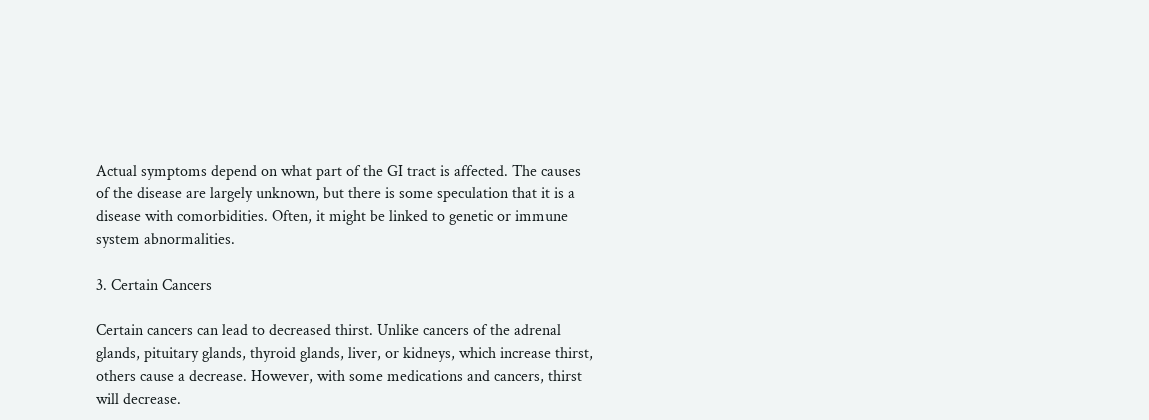Actual symptoms depend on what part of the GI tract is affected. The causes of the disease are largely unknown, but there is some speculation that it is a disease with comorbidities. Often, it might be linked to genetic or immune system abnormalities.

3. Certain Cancers

Certain cancers can lead to decreased thirst. Unlike cancers of the adrenal glands, pituitary glands, thyroid glands, liver, or kidneys, which increase thirst, others cause a decrease. However, with some medications and cancers, thirst will decrease.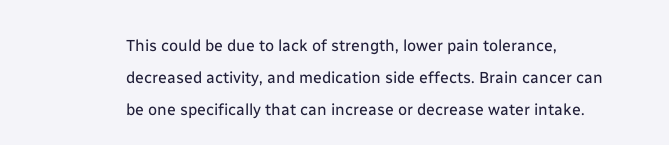This could be due to lack of strength, lower pain tolerance, decreased activity, and medication side effects. Brain cancer can be one specifically that can increase or decrease water intake.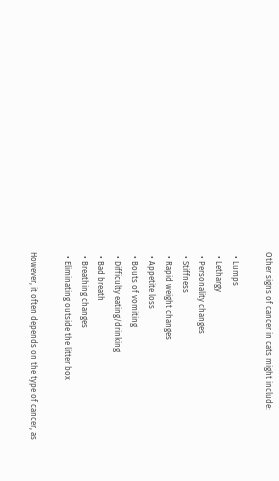Other signs of cancer in cats might include:

  • Lumps
  • Lethargy
  • Personality changes
  • Stiffness
  • Rapid weight changes
  • Appetite loss
  • Bouts of vomiting
  • Difficulty eating/drinking
  • Bad breath
  • Breathing changes
  • Eliminating outside the litter box

However, it often depends on the type of cancer, as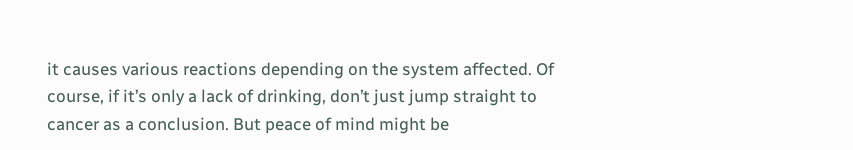it causes various reactions depending on the system affected. Of course, if it’s only a lack of drinking, don’t just jump straight to cancer as a conclusion. But peace of mind might be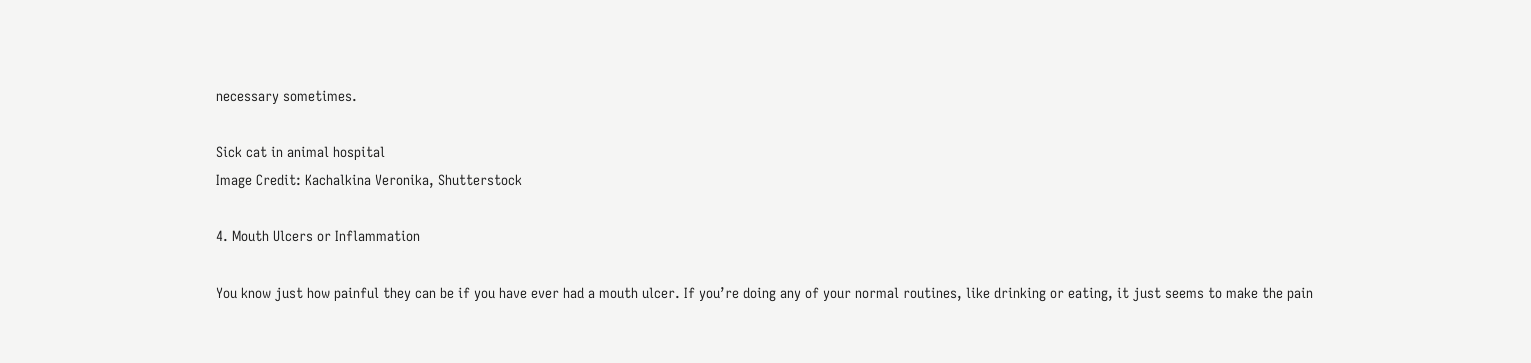necessary sometimes.

Sick cat in animal hospital
Image Credit: Kachalkina Veronika, Shutterstock

4. Mouth Ulcers or Inflammation

You know just how painful they can be if you have ever had a mouth ulcer. If you’re doing any of your normal routines, like drinking or eating, it just seems to make the pain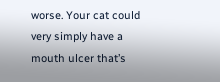worse. Your cat could very simply have a mouth ulcer that’s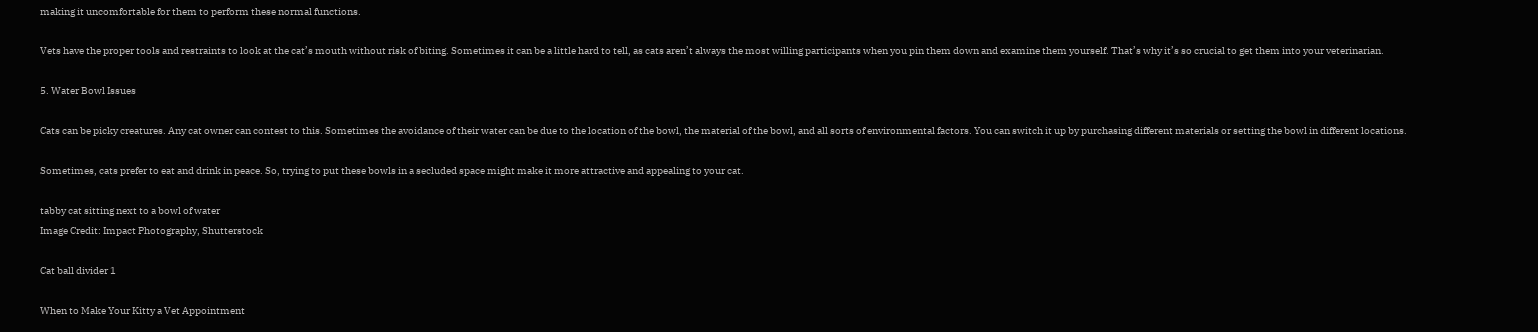making it uncomfortable for them to perform these normal functions.

Vets have the proper tools and restraints to look at the cat’s mouth without risk of biting. Sometimes it can be a little hard to tell, as cats aren’t always the most willing participants when you pin them down and examine them yourself. That’s why it’s so crucial to get them into your veterinarian.

5. Water Bowl Issues

Cats can be picky creatures. Any cat owner can contest to this. Sometimes the avoidance of their water can be due to the location of the bowl, the material of the bowl, and all sorts of environmental factors. You can switch it up by purchasing different materials or setting the bowl in different locations.

Sometimes, cats prefer to eat and drink in peace. So, trying to put these bowls in a secluded space might make it more attractive and appealing to your cat.

tabby cat sitting next to a bowl of water
Image Credit: Impact Photography, Shutterstock

Cat ball divider 1

When to Make Your Kitty a Vet Appointment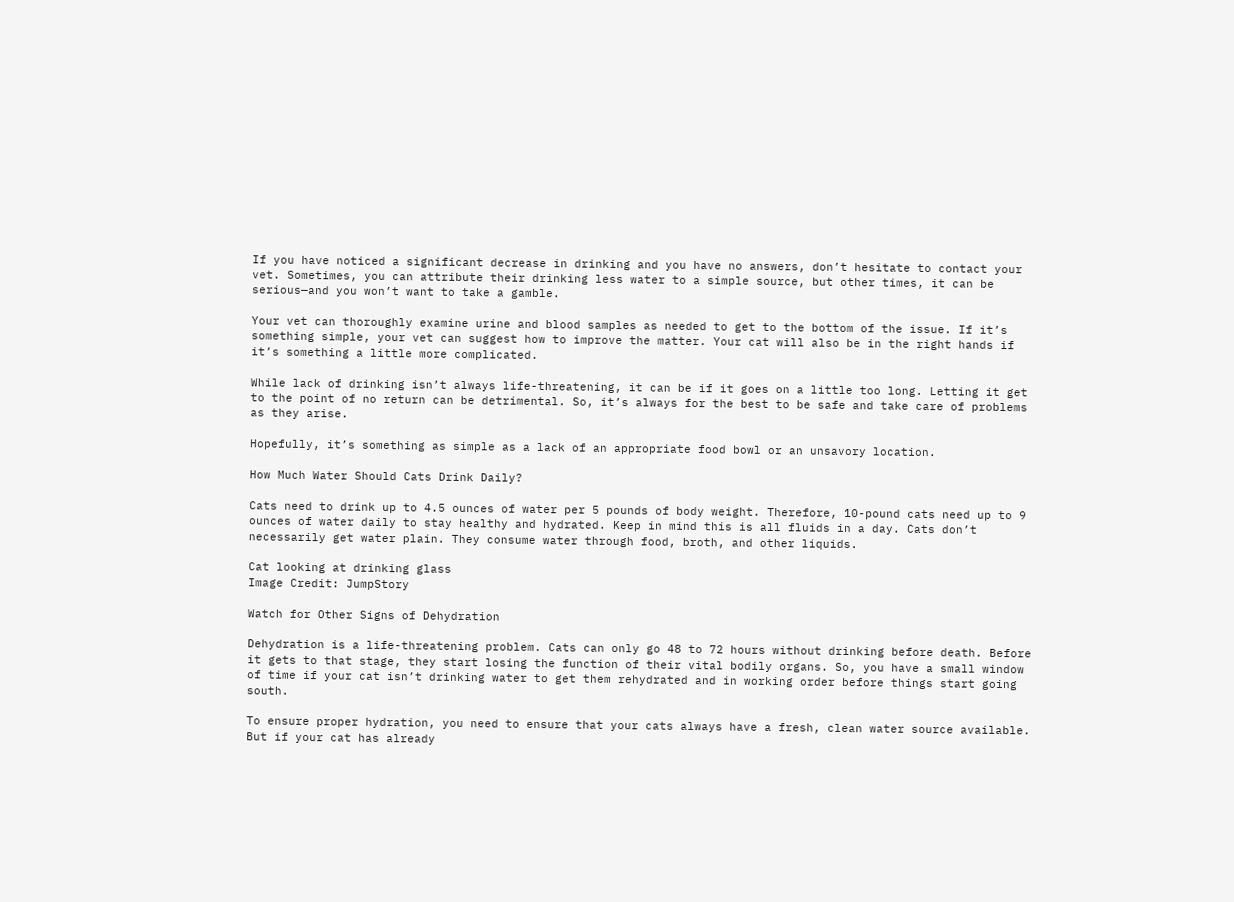If you have noticed a significant decrease in drinking and you have no answers, don’t hesitate to contact your vet. Sometimes, you can attribute their drinking less water to a simple source, but other times, it can be serious—and you won’t want to take a gamble.

Your vet can thoroughly examine urine and blood samples as needed to get to the bottom of the issue. If it’s something simple, your vet can suggest how to improve the matter. Your cat will also be in the right hands if it’s something a little more complicated.

While lack of drinking isn’t always life-threatening, it can be if it goes on a little too long. Letting it get to the point of no return can be detrimental. So, it’s always for the best to be safe and take care of problems as they arise.

Hopefully, it’s something as simple as a lack of an appropriate food bowl or an unsavory location.

How Much Water Should Cats Drink Daily?

Cats need to drink up to 4.5 ounces of water per 5 pounds of body weight. Therefore, 10-pound cats need up to 9 ounces of water daily to stay healthy and hydrated. Keep in mind this is all fluids in a day. Cats don’t necessarily get water plain. They consume water through food, broth, and other liquids.

Cat looking at drinking glass
Image Credit: JumpStory

Watch for Other Signs of Dehydration

Dehydration is a life-threatening problem. Cats can only go 48 to 72 hours without drinking before death. Before it gets to that stage, they start losing the function of their vital bodily organs. So, you have a small window of time if your cat isn’t drinking water to get them rehydrated and in working order before things start going south.

To ensure proper hydration, you need to ensure that your cats always have a fresh, clean water source available. But if your cat has already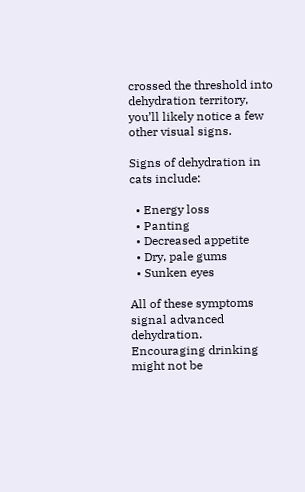crossed the threshold into dehydration territory, you’ll likely notice a few other visual signs.

Signs of dehydration in cats include:

  • Energy loss
  • Panting
  • Decreased appetite
  • Dry, pale gums
  • Sunken eyes

All of these symptoms signal advanced dehydration. Encouraging drinking might not be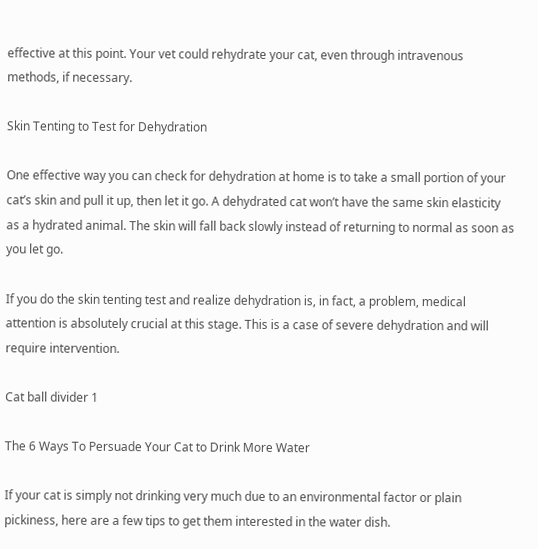effective at this point. Your vet could rehydrate your cat, even through intravenous methods, if necessary.

Skin Tenting to Test for Dehydration

One effective way you can check for dehydration at home is to take a small portion of your cat’s skin and pull it up, then let it go. A dehydrated cat won’t have the same skin elasticity as a hydrated animal. The skin will fall back slowly instead of returning to normal as soon as you let go.

If you do the skin tenting test and realize dehydration is, in fact, a problem, medical attention is absolutely crucial at this stage. This is a case of severe dehydration and will require intervention.

Cat ball divider 1

The 6 Ways To Persuade Your Cat to Drink More Water

If your cat is simply not drinking very much due to an environmental factor or plain pickiness, here are a few tips to get them interested in the water dish.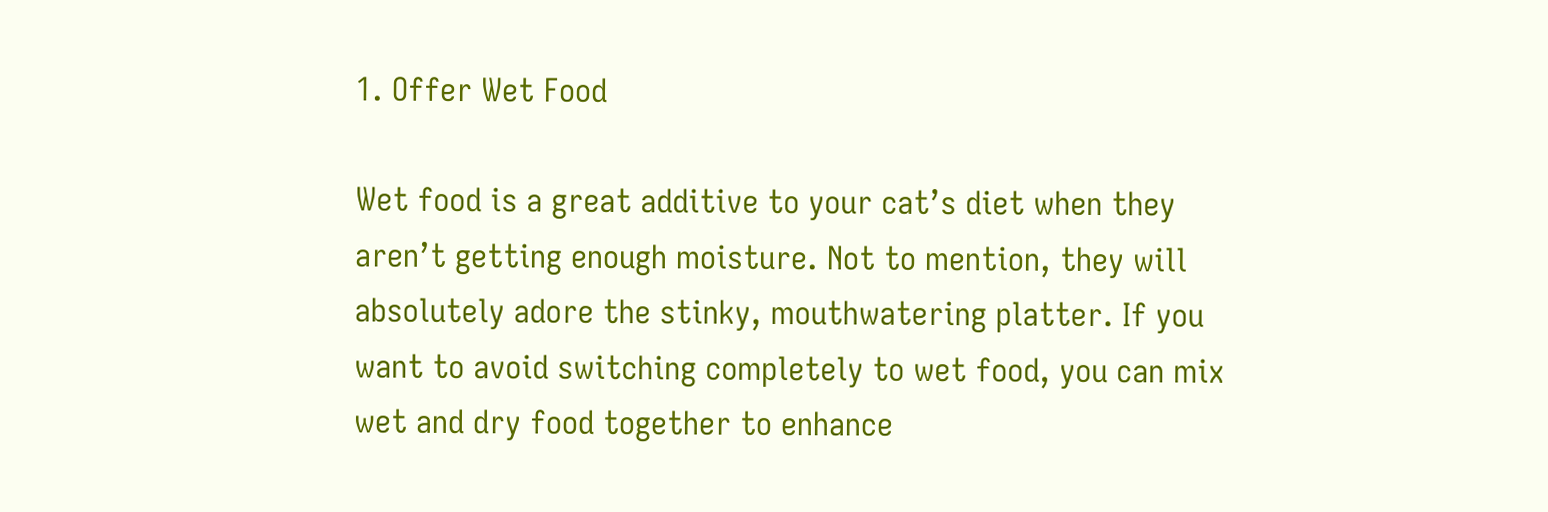1. Offer Wet Food

Wet food is a great additive to your cat’s diet when they aren’t getting enough moisture. Not to mention, they will absolutely adore the stinky, mouthwatering platter. If you want to avoid switching completely to wet food, you can mix wet and dry food together to enhance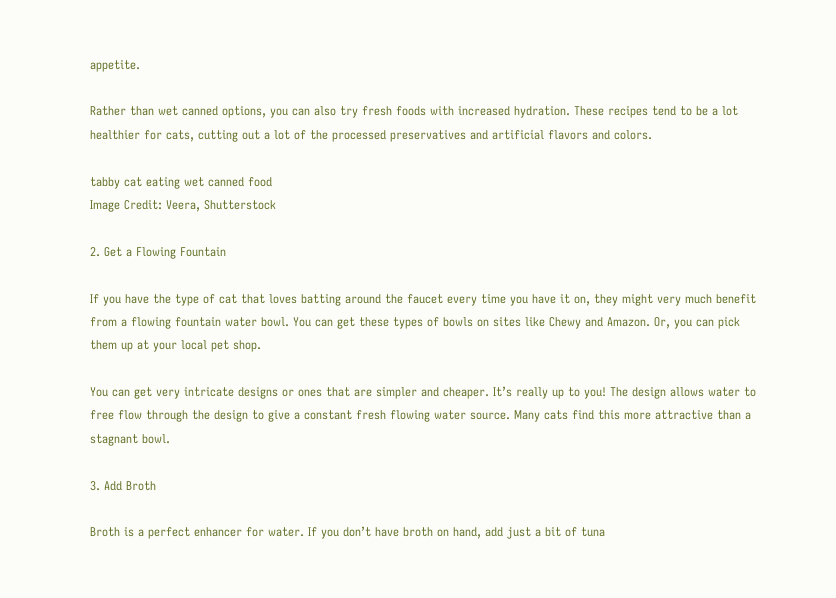appetite.

Rather than wet canned options, you can also try fresh foods with increased hydration. These recipes tend to be a lot healthier for cats, cutting out a lot of the processed preservatives and artificial flavors and colors.

tabby cat eating wet canned food
Image Credit: Veera, Shutterstock

2. Get a Flowing Fountain

If you have the type of cat that loves batting around the faucet every time you have it on, they might very much benefit from a flowing fountain water bowl. You can get these types of bowls on sites like Chewy and Amazon. Or, you can pick them up at your local pet shop.

You can get very intricate designs or ones that are simpler and cheaper. It’s really up to you! The design allows water to free flow through the design to give a constant fresh flowing water source. Many cats find this more attractive than a stagnant bowl.

3. Add Broth

Broth is a perfect enhancer for water. If you don’t have broth on hand, add just a bit of tuna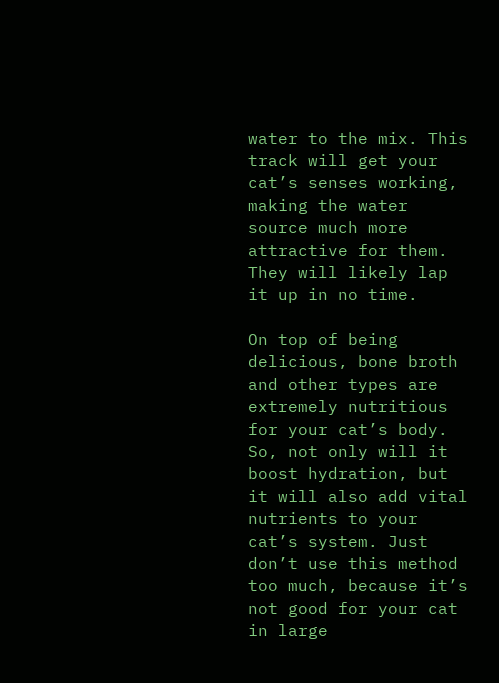water to the mix. This track will get your cat’s senses working, making the water source much more attractive for them. They will likely lap it up in no time.

On top of being delicious, bone broth and other types are extremely nutritious for your cat’s body. So, not only will it boost hydration, but it will also add vital nutrients to your cat’s system. Just don’t use this method too much, because it’s not good for your cat in large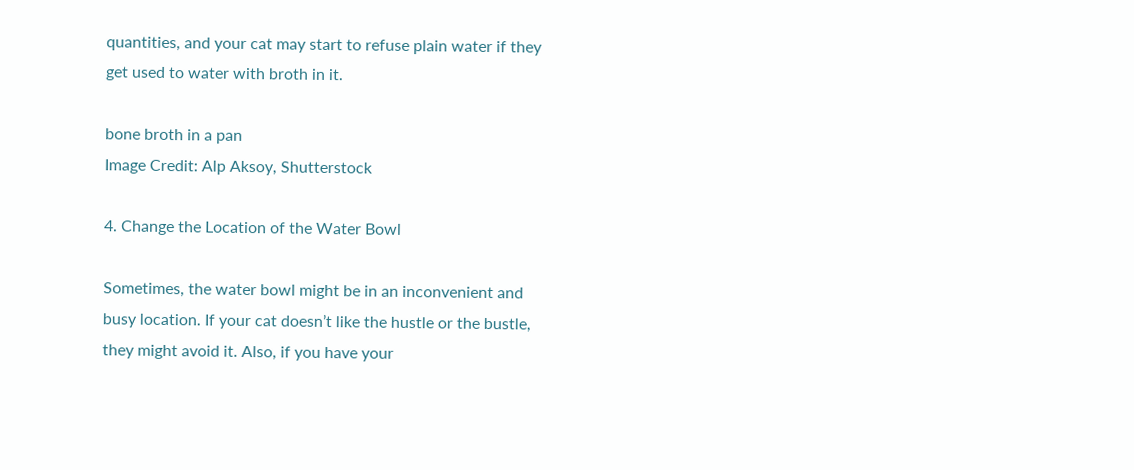quantities, and your cat may start to refuse plain water if they get used to water with broth in it.

bone broth in a pan
Image Credit: Alp Aksoy, Shutterstock

4. Change the Location of the Water Bowl

Sometimes, the water bowl might be in an inconvenient and busy location. If your cat doesn’t like the hustle or the bustle, they might avoid it. Also, if you have your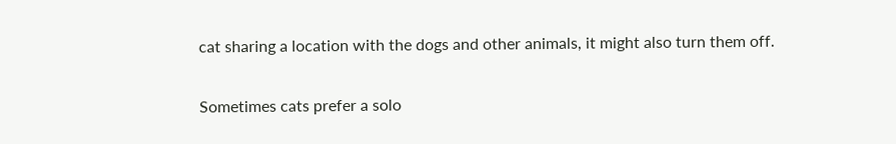cat sharing a location with the dogs and other animals, it might also turn them off.

Sometimes cats prefer a solo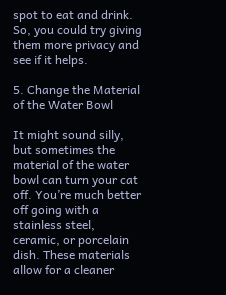spot to eat and drink. So, you could try giving them more privacy and see if it helps.

5. Change the Material of the Water Bowl

It might sound silly, but sometimes the material of the water bowl can turn your cat off. You’re much better off going with a stainless steel, ceramic, or porcelain dish. These materials allow for a cleaner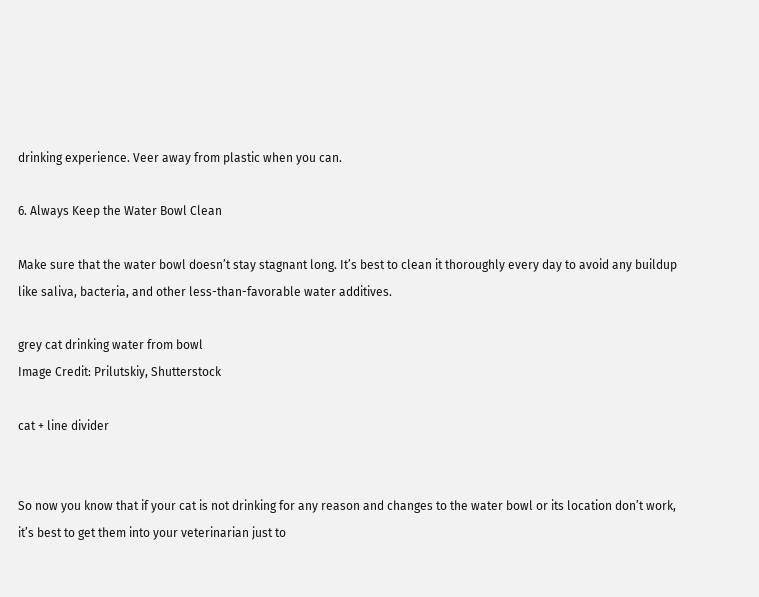drinking experience. Veer away from plastic when you can.

6. Always Keep the Water Bowl Clean

Make sure that the water bowl doesn’t stay stagnant long. It’s best to clean it thoroughly every day to avoid any buildup like saliva, bacteria, and other less-than-favorable water additives.

grey cat drinking water from bowl
Image Credit: Prilutskiy, Shutterstock

cat + line divider


So now you know that if your cat is not drinking for any reason and changes to the water bowl or its location don’t work, it’s best to get them into your veterinarian just to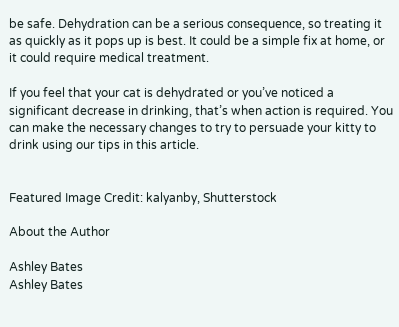be safe. Dehydration can be a serious consequence, so treating it as quickly as it pops up is best. It could be a simple fix at home, or it could require medical treatment.

If you feel that your cat is dehydrated or you’ve noticed a significant decrease in drinking, that’s when action is required. You can make the necessary changes to try to persuade your kitty to drink using our tips in this article.


Featured Image Credit: kalyanby, Shutterstock

About the Author

Ashley Bates
Ashley Bates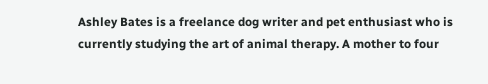Ashley Bates is a freelance dog writer and pet enthusiast who is currently studying the art of animal therapy. A mother to four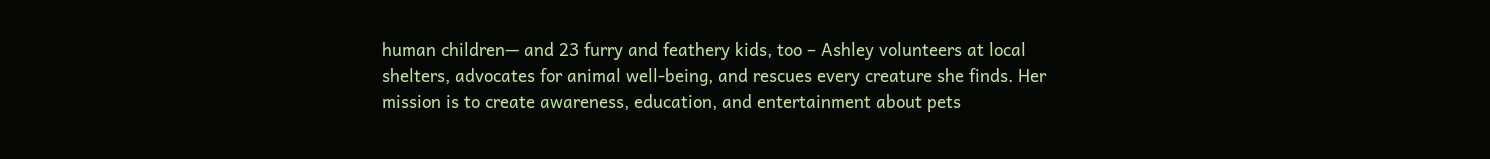human children— and 23 furry and feathery kids, too – Ashley volunteers at local shelters, advocates for animal well-being, and rescues every creature she finds. Her mission is to create awareness, education, and entertainment about pets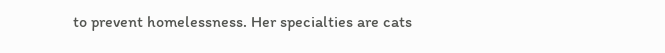to prevent homelessness. Her specialties are cats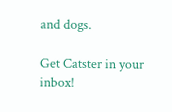and dogs.

Get Catster in your inbox!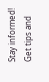Stay informed! Get tips and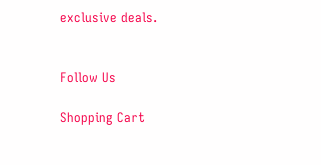exclusive deals.


Follow Us

Shopping Cart